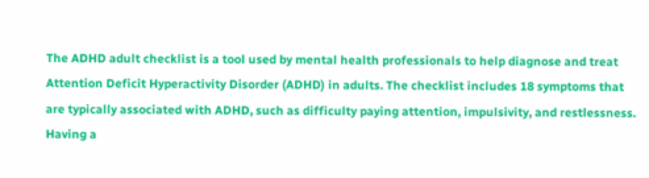The ADHD adult checklist is a tool used by mental health professionals to help diagnose and treat Attention Deficit Hyperactivity Disorder (ADHD) in adults. The checklist includes 18 symptoms that are typically associated with ADHD, such as difficulty paying attention, impulsivity, and restlessness. Having a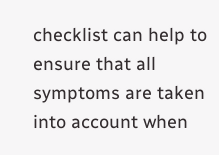checklist can help to ensure that all symptoms are taken into account when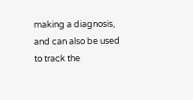making a diagnosis, and can also be used to track the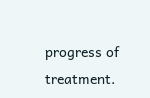progress of treatment.